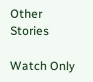Other Stories

Watch Only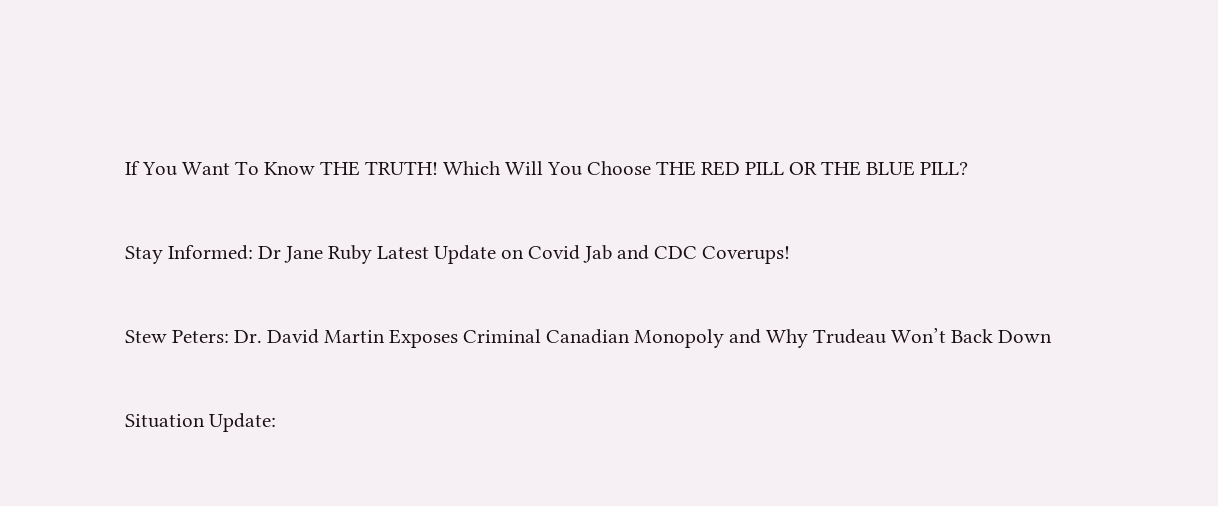If You Want To Know THE TRUTH! Which Will You Choose THE RED PILL OR THE BLUE PILL?

Stay Informed: Dr Jane Ruby Latest Update on Covid Jab and CDC Coverups!

Stew Peters: Dr. David Martin Exposes Criminal Canadian Monopoly and Why Trudeau Won’t Back Down

Situation Update: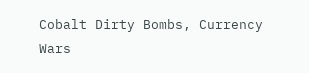Cobalt Dirty Bombs, Currency Wars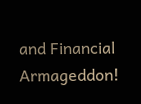and Financial Armageddon!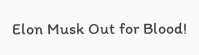Elon Musk Out for Blood!